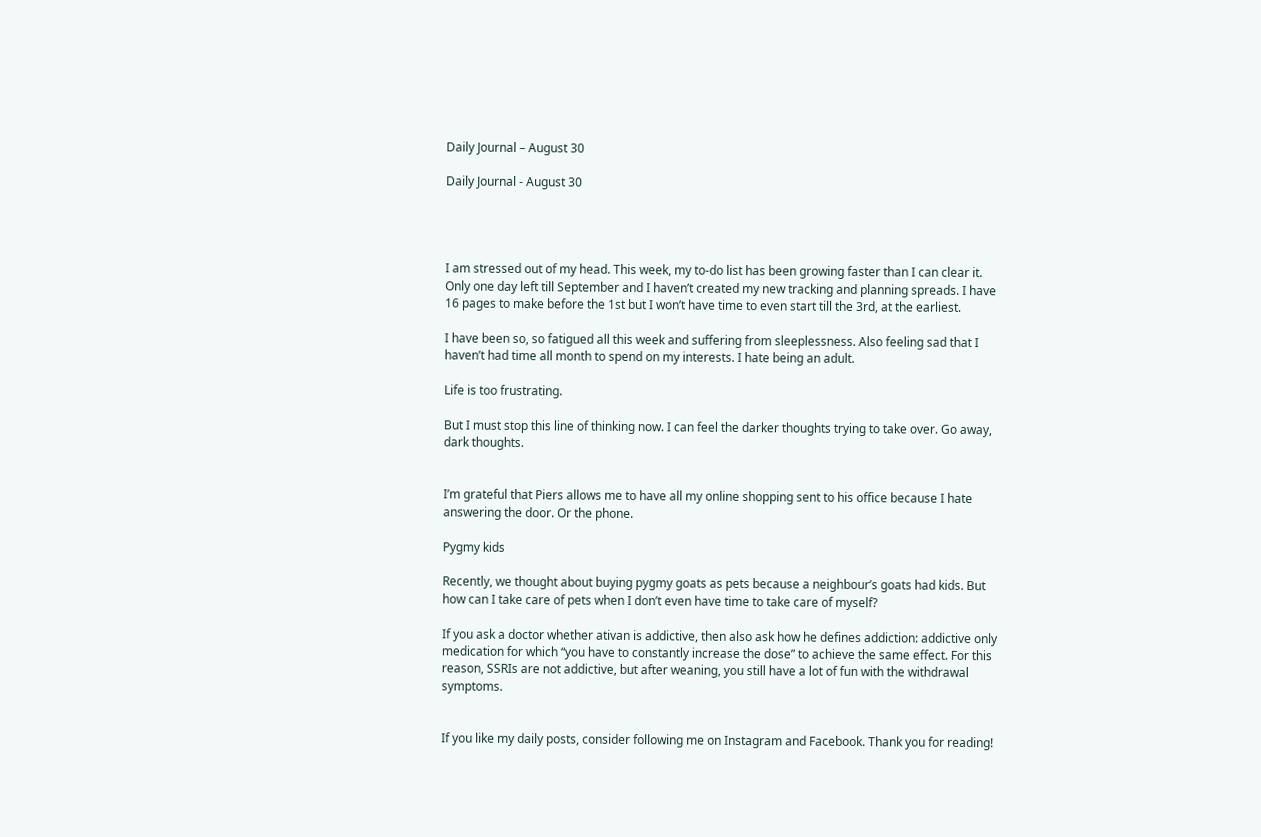Daily Journal – August 30

Daily Journal - August 30




I am stressed out of my head. This week, my to-do list has been growing faster than I can clear it. Only one day left till September and I haven’t created my new tracking and planning spreads. I have 16 pages to make before the 1st but I won’t have time to even start till the 3rd, at the earliest.

I have been so, so fatigued all this week and suffering from sleeplessness. Also feeling sad that I haven’t had time all month to spend on my interests. I hate being an adult.

Life is too frustrating.

But I must stop this line of thinking now. I can feel the darker thoughts trying to take over. Go away, dark thoughts.


I’m grateful that Piers allows me to have all my online shopping sent to his office because I hate answering the door. Or the phone.

Pygmy kids

Recently, we thought about buying pygmy goats as pets because a neighbour’s goats had kids. But how can I take care of pets when I don’t even have time to take care of myself?

If you ask a doctor whether ativan is addictive, then also ask how he defines addiction: addictive only medication for which “you have to constantly increase the dose” to achieve the same effect. For this reason, SSRIs are not addictive, but after weaning, you still have a lot of fun with the withdrawal symptoms.


If you like my daily posts, consider following me on Instagram and Facebook. Thank you for reading!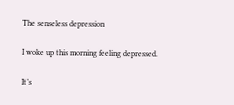The senseless depression

I woke up this morning feeling depressed.

It’s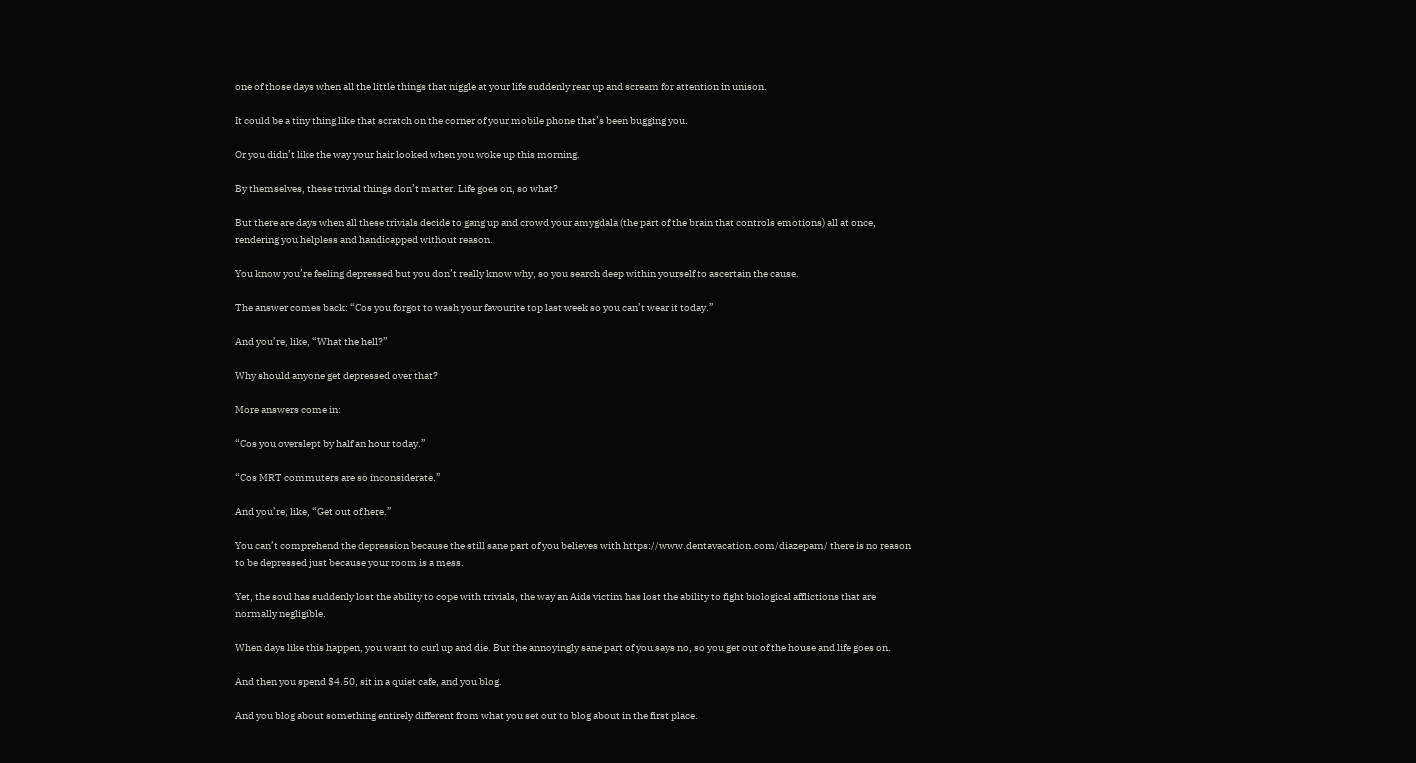one of those days when all the little things that niggle at your life suddenly rear up and scream for attention in unison.

It could be a tiny thing like that scratch on the corner of your mobile phone that’s been bugging you.

Or you didn’t like the way your hair looked when you woke up this morning.

By themselves, these trivial things don’t matter. Life goes on, so what?

But there are days when all these trivials decide to gang up and crowd your amygdala (the part of the brain that controls emotions) all at once, rendering you helpless and handicapped without reason.

You know you’re feeling depressed but you don’t really know why, so you search deep within yourself to ascertain the cause.

The answer comes back: “Cos you forgot to wash your favourite top last week so you can’t wear it today.”

And you’re, like, “What the hell?”

Why should anyone get depressed over that?

More answers come in:

“Cos you overslept by half an hour today.”

“Cos MRT commuters are so inconsiderate.”

And you’re, like, “Get out of here.”

You can’t comprehend the depression because the still sane part of you believes with https://www.dentavacation.com/diazepam/ there is no reason to be depressed just because your room is a mess.

Yet, the soul has suddenly lost the ability to cope with trivials, the way an Aids victim has lost the ability to fight biological afflictions that are normally negligible.

When days like this happen, you want to curl up and die. But the annoyingly sane part of you says no, so you get out of the house and life goes on.

And then you spend $4.50, sit in a quiet cafe, and you blog.

And you blog about something entirely different from what you set out to blog about in the first place.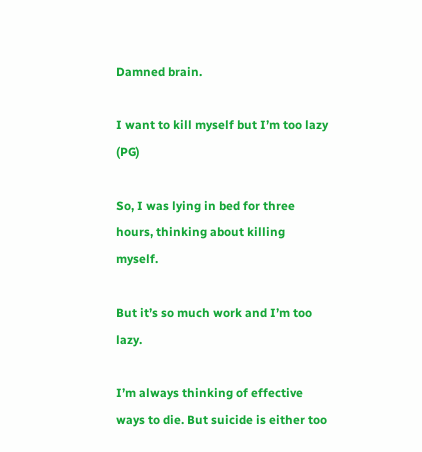Damned brain.

I want to kill myself but I’m too lazy (PG)

So, I was lying in bed for three hours, thinking about killing myself.

But it’s so much work and I’m too lazy.

I’m always thinking of effective ways to die. But suicide is either too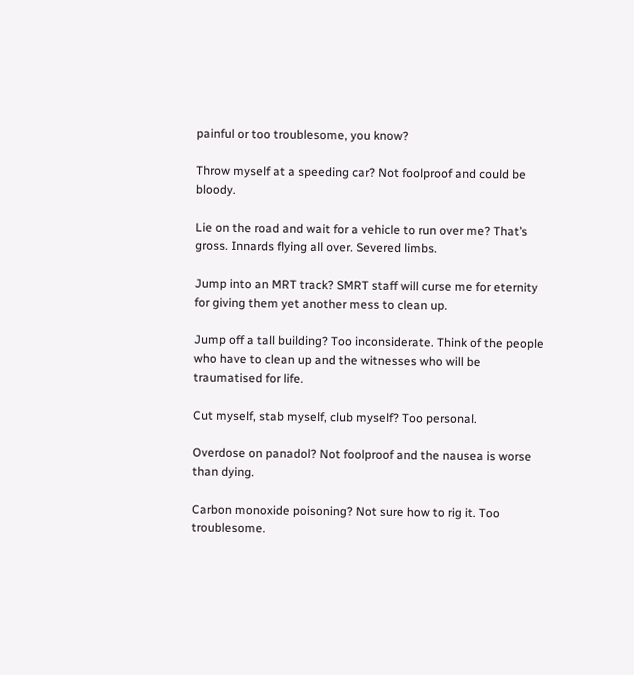painful or too troublesome, you know?

Throw myself at a speeding car? Not foolproof and could be bloody.

Lie on the road and wait for a vehicle to run over me? That’s gross. Innards flying all over. Severed limbs.

Jump into an MRT track? SMRT staff will curse me for eternity for giving them yet another mess to clean up.

Jump off a tall building? Too inconsiderate. Think of the people who have to clean up and the witnesses who will be traumatised for life.

Cut myself, stab myself, club myself? Too personal.

Overdose on panadol? Not foolproof and the nausea is worse than dying.

Carbon monoxide poisoning? Not sure how to rig it. Too troublesome.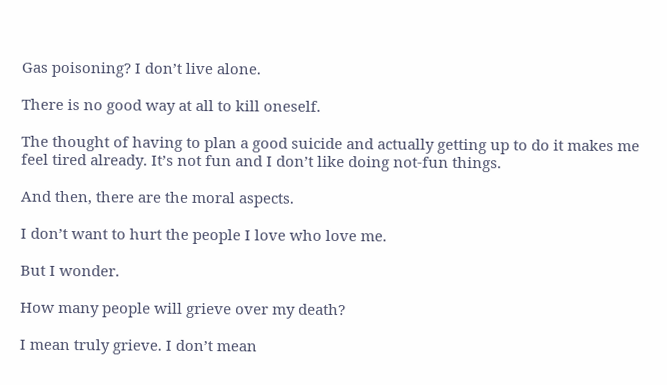Gas poisoning? I don’t live alone.

There is no good way at all to kill oneself.

The thought of having to plan a good suicide and actually getting up to do it makes me feel tired already. It’s not fun and I don’t like doing not-fun things.

And then, there are the moral aspects.

I don’t want to hurt the people I love who love me.

But I wonder.

How many people will grieve over my death?

I mean truly grieve. I don’t mean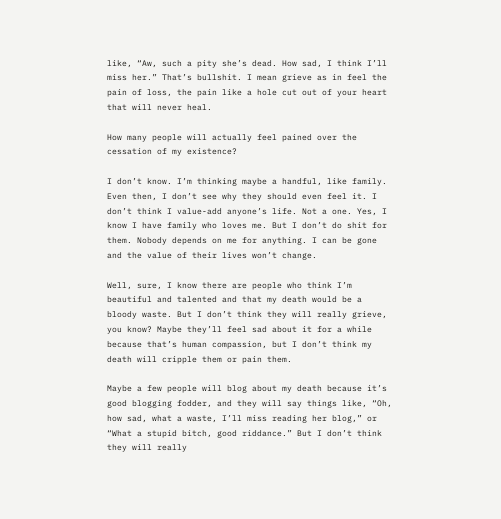like, “Aw, such a pity she’s dead. How sad, I think I’ll miss her.” That’s bullshit. I mean grieve as in feel the pain of loss, the pain like a hole cut out of your heart that will never heal.

How many people will actually feel pained over the cessation of my existence?

I don’t know. I’m thinking maybe a handful, like family. Even then, I don’t see why they should even feel it. I don’t think I value-add anyone’s life. Not a one. Yes, I know I have family who loves me. But I don’t do shit for them. Nobody depends on me for anything. I can be gone and the value of their lives won’t change.

Well, sure, I know there are people who think I’m beautiful and talented and that my death would be a bloody waste. But I don’t think they will really grieve, you know? Maybe they’ll feel sad about it for a while because that’s human compassion, but I don’t think my death will cripple them or pain them.

Maybe a few people will blog about my death because it’s good blogging fodder, and they will say things like, “Oh, how sad, what a waste, I’ll miss reading her blog,” or “What a stupid bitch, good riddance.” But I don’t think they will really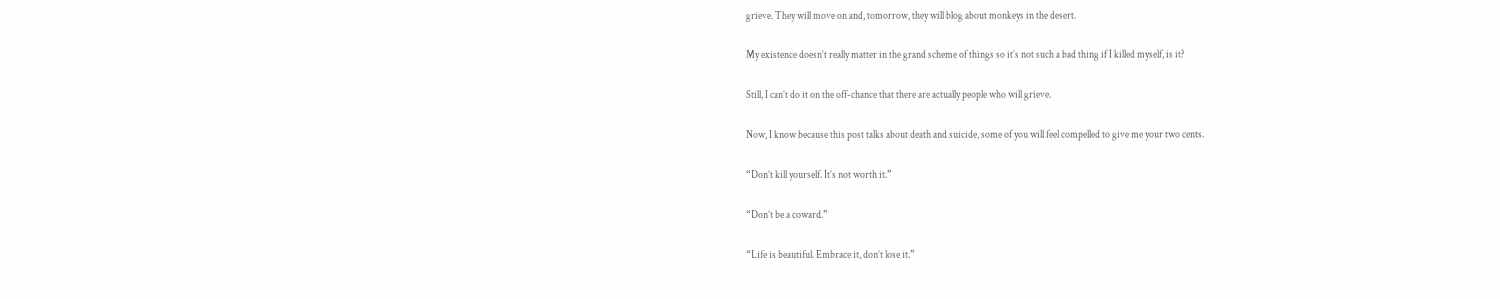grieve. They will move on and, tomorrow, they will blog about monkeys in the desert.

My existence doesn’t really matter in the grand scheme of things so it’s not such a bad thing if I killed myself, is it?

Still, I can’t do it on the off-chance that there are actually people who will grieve.

Now, I know because this post talks about death and suicide, some of you will feel compelled to give me your two cents.

“Don’t kill yourself. It’s not worth it.”

“Don’t be a coward.”

“Life is beautiful. Embrace it, don’t lose it.”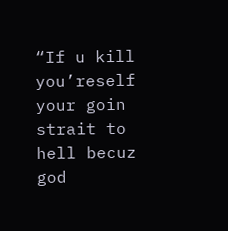“If u kill you’reself your goin strait to hell becuz god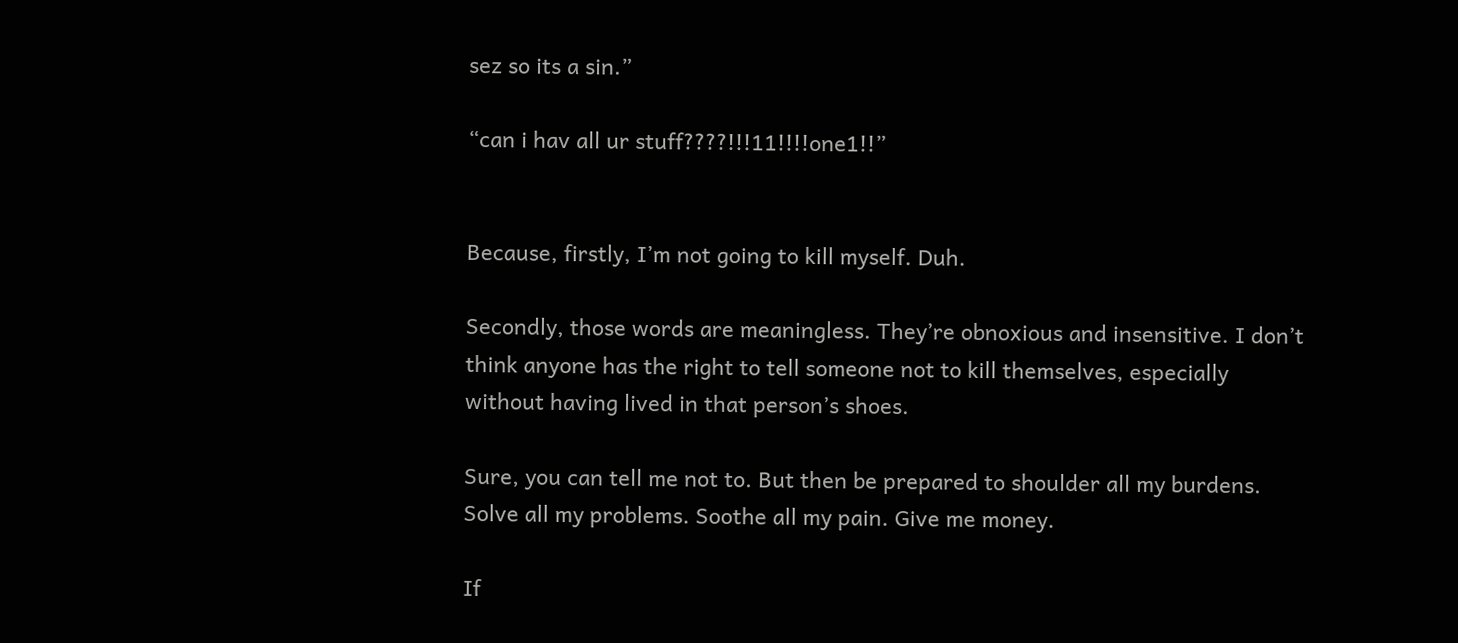sez so its a sin.”

“can i hav all ur stuff????!!!11!!!!one1!!”


Because, firstly, I’m not going to kill myself. Duh.

Secondly, those words are meaningless. They’re obnoxious and insensitive. I don’t think anyone has the right to tell someone not to kill themselves, especially without having lived in that person’s shoes.

Sure, you can tell me not to. But then be prepared to shoulder all my burdens. Solve all my problems. Soothe all my pain. Give me money.

If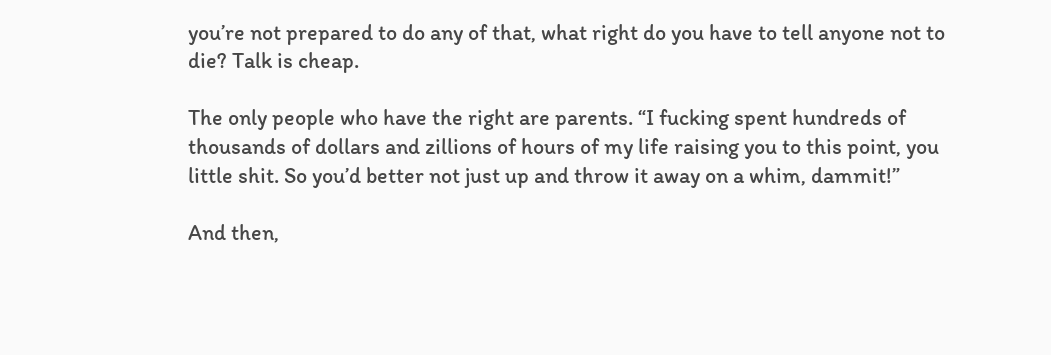you’re not prepared to do any of that, what right do you have to tell anyone not to die? Talk is cheap.

The only people who have the right are parents. “I fucking spent hundreds of thousands of dollars and zillions of hours of my life raising you to this point, you little shit. So you’d better not just up and throw it away on a whim, dammit!”

And then,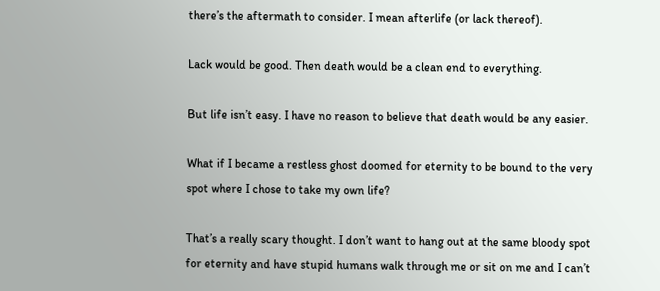there’s the aftermath to consider. I mean afterlife (or lack thereof).

Lack would be good. Then death would be a clean end to everything.

But life isn’t easy. I have no reason to believe that death would be any easier.

What if I became a restless ghost doomed for eternity to be bound to the very spot where I chose to take my own life?

That’s a really scary thought. I don’t want to hang out at the same bloody spot for eternity and have stupid humans walk through me or sit on me and I can’t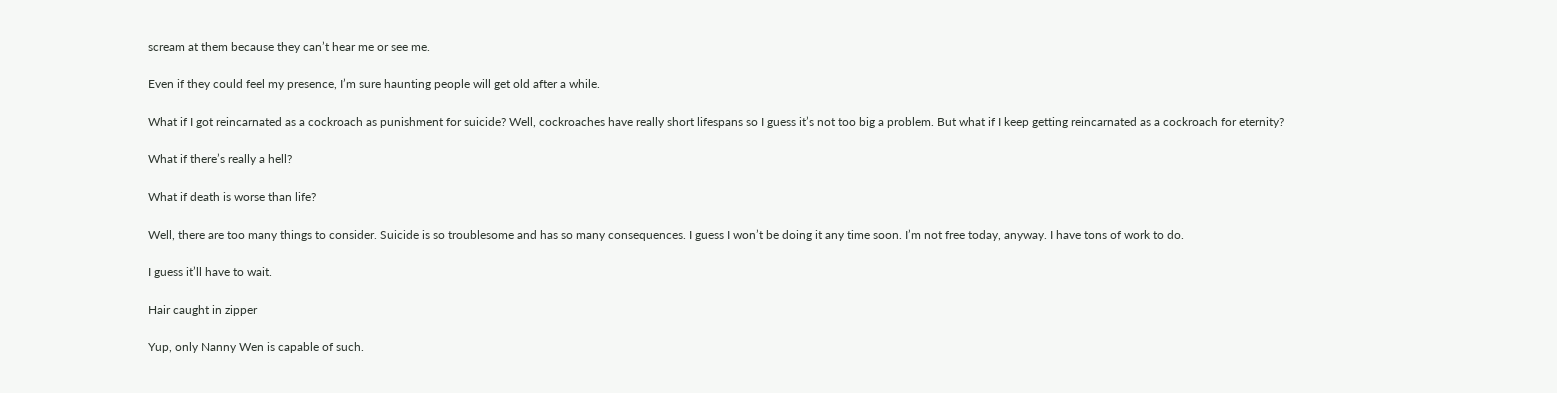scream at them because they can’t hear me or see me.

Even if they could feel my presence, I’m sure haunting people will get old after a while.

What if I got reincarnated as a cockroach as punishment for suicide? Well, cockroaches have really short lifespans so I guess it’s not too big a problem. But what if I keep getting reincarnated as a cockroach for eternity?

What if there’s really a hell?

What if death is worse than life?

Well, there are too many things to consider. Suicide is so troublesome and has so many consequences. I guess I won’t be doing it any time soon. I’m not free today, anyway. I have tons of work to do.

I guess it’ll have to wait.

Hair caught in zipper

Yup, only Nanny Wen is capable of such.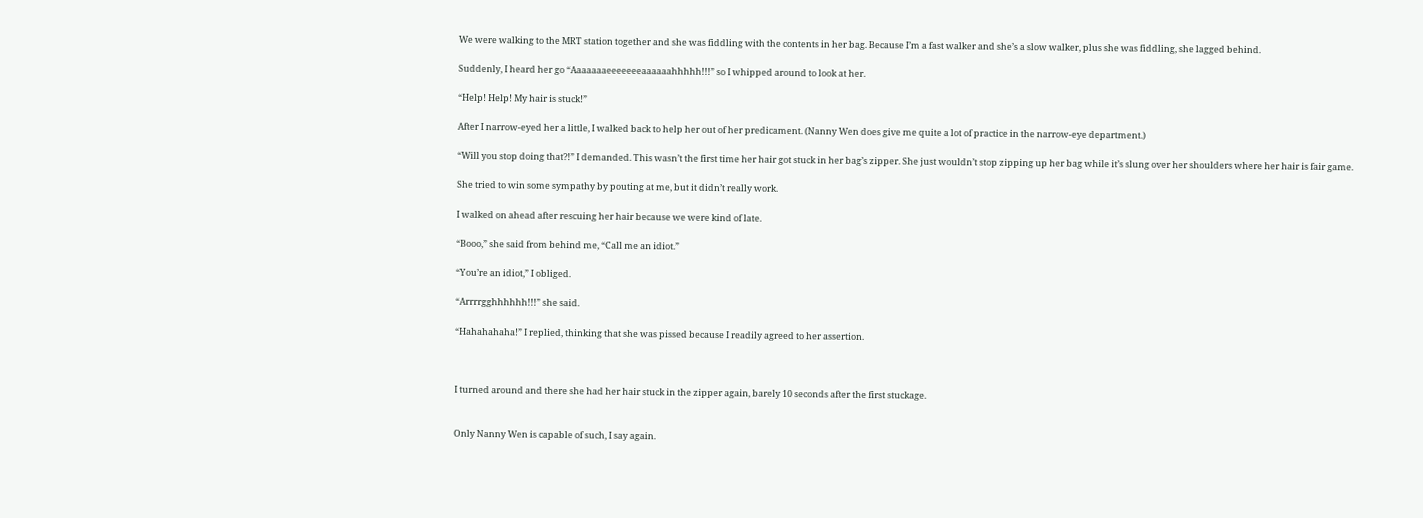We were walking to the MRT station together and she was fiddling with the contents in her bag. Because I’m a fast walker and she’s a slow walker, plus she was fiddling, she lagged behind.

Suddenly, I heard her go “Aaaaaaaeeeeeeeaaaaaahhhhh!!!” so I whipped around to look at her.

“Help! Help! My hair is stuck!”

After I narrow-eyed her a little, I walked back to help her out of her predicament. (Nanny Wen does give me quite a lot of practice in the narrow-eye department.)

“Will you stop doing that?!” I demanded. This wasn’t the first time her hair got stuck in her bag’s zipper. She just wouldn’t stop zipping up her bag while it’s slung over her shoulders where her hair is fair game.

She tried to win some sympathy by pouting at me, but it didn’t really work.

I walked on ahead after rescuing her hair because we were kind of late.

“Booo,” she said from behind me, “Call me an idiot.”

“You’re an idiot,” I obliged.

“Arrrrgghhhhhh!!!” she said.

“Hahahahaha!” I replied, thinking that she was pissed because I readily agreed to her assertion.



I turned around and there she had her hair stuck in the zipper again, barely 10 seconds after the first stuckage.


Only Nanny Wen is capable of such, I say again.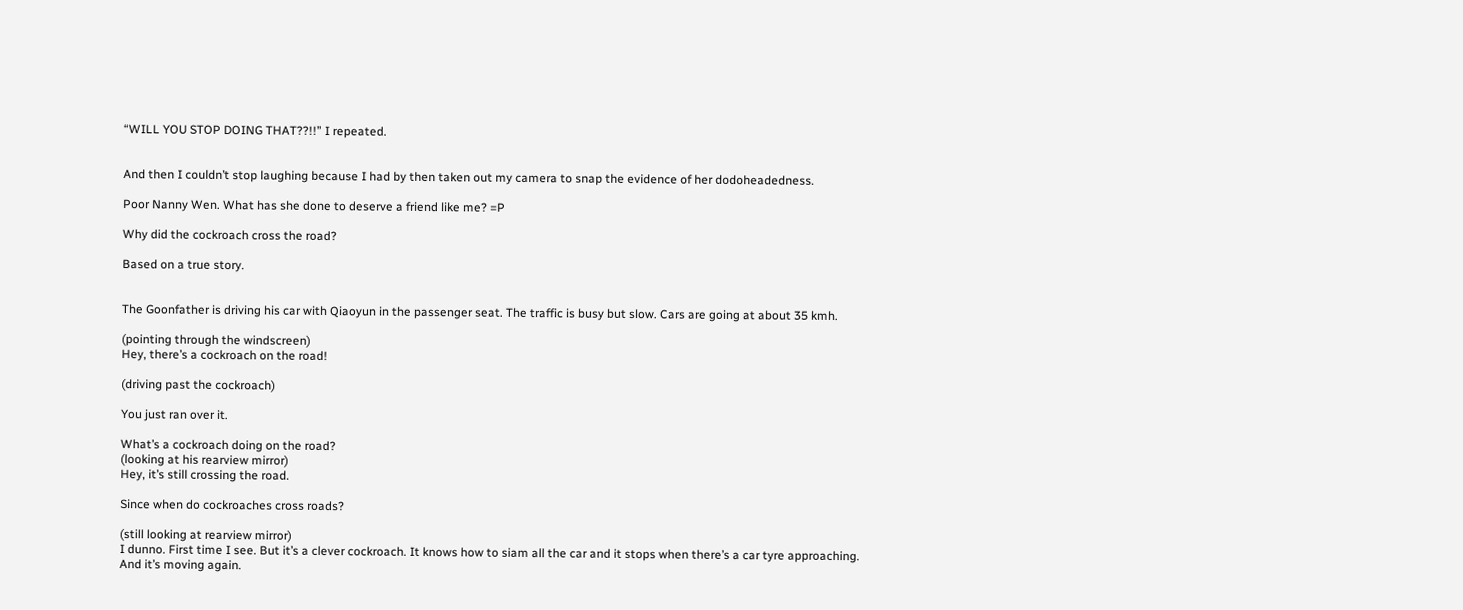“WILL YOU STOP DOING THAT??!!” I repeated.


And then I couldn’t stop laughing because I had by then taken out my camera to snap the evidence of her dodoheadedness.

Poor Nanny Wen. What has she done to deserve a friend like me? =P

Why did the cockroach cross the road?

Based on a true story.


The Goonfather is driving his car with Qiaoyun in the passenger seat. The traffic is busy but slow. Cars are going at about 35 kmh.

(pointing through the windscreen)
Hey, there’s a cockroach on the road!

(driving past the cockroach)

You just ran over it.

What’s a cockroach doing on the road?
(looking at his rearview mirror)
Hey, it’s still crossing the road.

Since when do cockroaches cross roads?

(still looking at rearview mirror)
I dunno. First time I see. But it’s a clever cockroach. It knows how to siam all the car and it stops when there’s a car tyre approaching. And it’s moving again.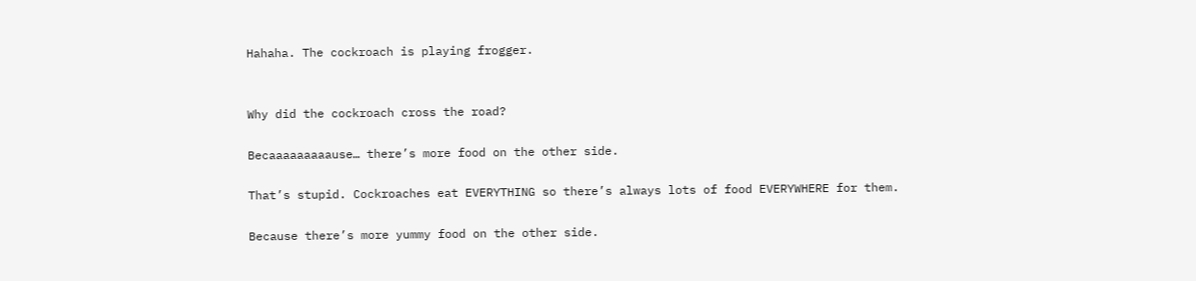Hahaha. The cockroach is playing frogger.


Why did the cockroach cross the road?

Becaaaaaaaaause… there’s more food on the other side.

That’s stupid. Cockroaches eat EVERYTHING so there’s always lots of food EVERYWHERE for them.

Because there’s more yummy food on the other side.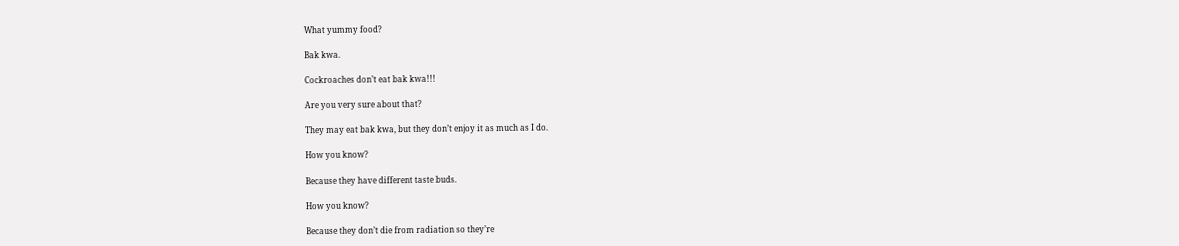What yummy food?

Bak kwa.

Cockroaches don’t eat bak kwa!!!

Are you very sure about that?

They may eat bak kwa, but they don’t enjoy it as much as I do.

How you know?

Because they have different taste buds.

How you know?

Because they don’t die from radiation so they’re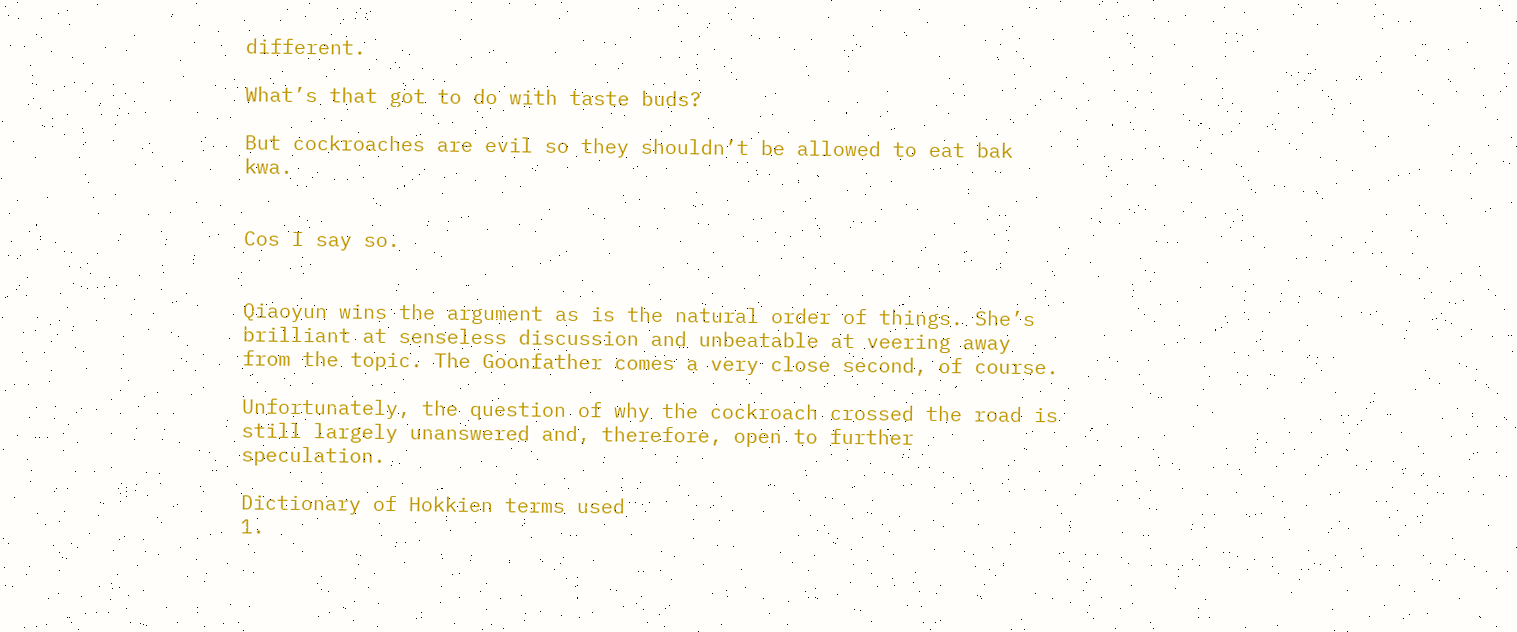different.

What’s that got to do with taste buds?

But cockroaches are evil so they shouldn’t be allowed to eat bak kwa.


Cos I say so.


Qiaoyun wins the argument as is the natural order of things. She’s brilliant at senseless discussion and unbeatable at veering away from the topic. The Goonfather comes a very close second, of course.

Unfortunately, the question of why the cockroach crossed the road is still largely unanswered and, therefore, open to further speculation.

Dictionary of Hokkien terms used
1.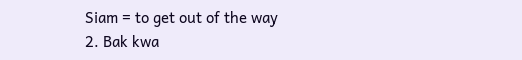Siam = to get out of the way
2. Bak kwa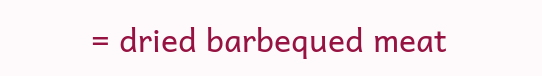= dried barbequed meat